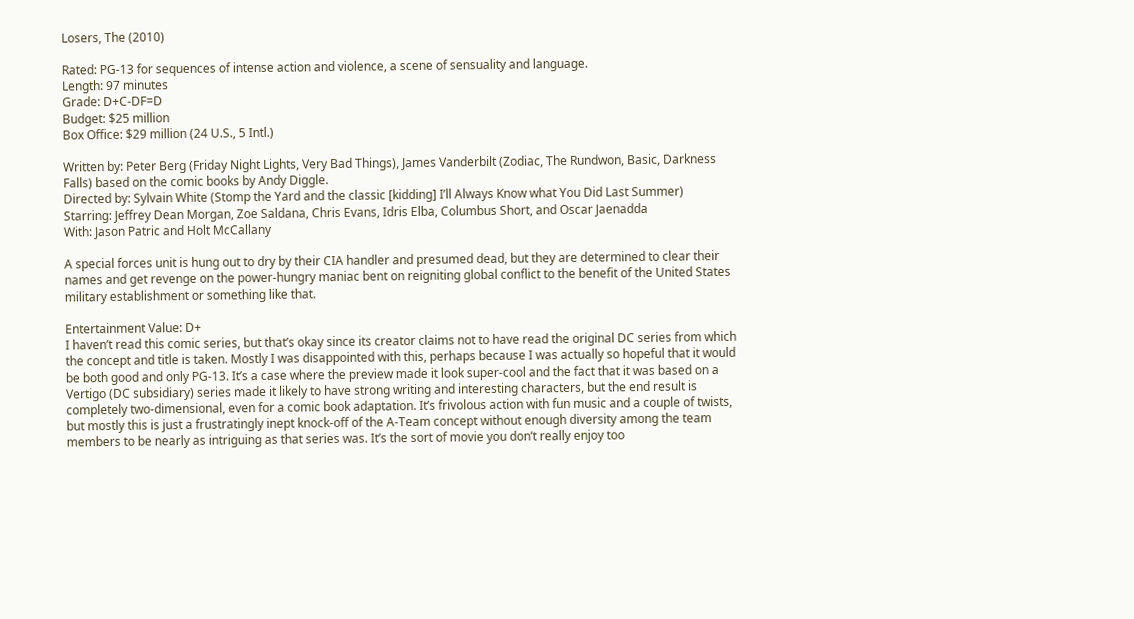Losers, The (2010)

Rated: PG-13 for sequences of intense action and violence, a scene of sensuality and language.
Length: 97 minutes
Grade: D+C-DF=D
Budget: $25 million
Box Office: $29 million (24 U.S., 5 Intl.)

Written by: Peter Berg (Friday Night Lights, Very Bad Things), James Vanderbilt (Zodiac, The Rundwon, Basic, Darkness Falls) based on the comic books by Andy Diggle.
Directed by: Sylvain White (Stomp the Yard and the classic [kidding] I’ll Always Know what You Did Last Summer)
Starring: Jeffrey Dean Morgan, Zoe Saldana, Chris Evans, Idris Elba, Columbus Short, and Oscar Jaenadda
With: Jason Patric and Holt McCallany

A special forces unit is hung out to dry by their CIA handler and presumed dead, but they are determined to clear their names and get revenge on the power-hungry maniac bent on reigniting global conflict to the benefit of the United States military establishment or something like that.

Entertainment Value: D+
I haven’t read this comic series, but that’s okay since its creator claims not to have read the original DC series from which the concept and title is taken. Mostly I was disappointed with this, perhaps because I was actually so hopeful that it would be both good and only PG-13. It’s a case where the preview made it look super-cool and the fact that it was based on a Vertigo (DC subsidiary) series made it likely to have strong writing and interesting characters, but the end result is completely two-dimensional, even for a comic book adaptation. It’s frivolous action with fun music and a couple of twists, but mostly this is just a frustratingly inept knock-off of the A-Team concept without enough diversity among the team members to be nearly as intriguing as that series was. It’s the sort of movie you don’t really enjoy too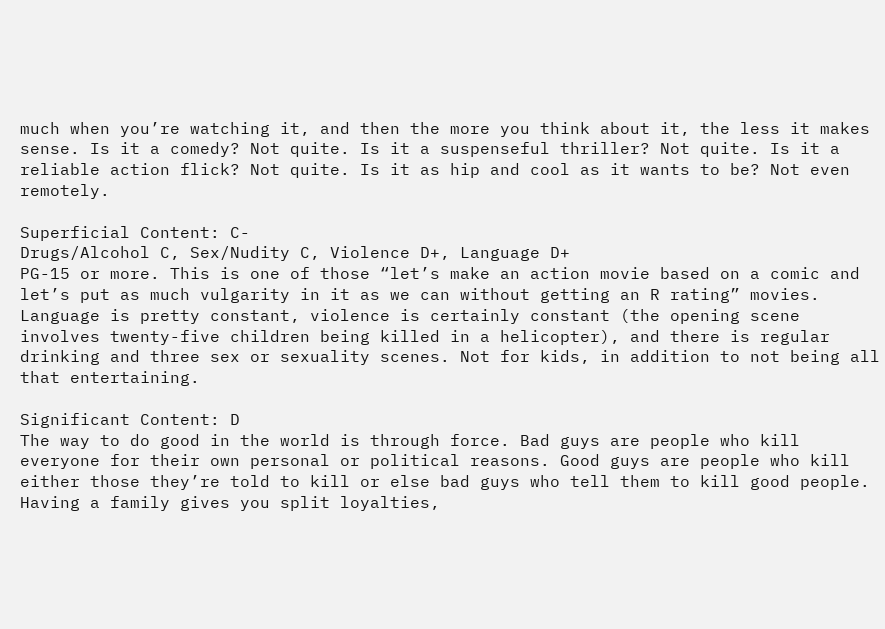much when you’re watching it, and then the more you think about it, the less it makes sense. Is it a comedy? Not quite. Is it a suspenseful thriller? Not quite. Is it a reliable action flick? Not quite. Is it as hip and cool as it wants to be? Not even remotely.

Superficial Content: C-
Drugs/Alcohol C, Sex/Nudity C, Violence D+, Language D+
PG-15 or more. This is one of those “let’s make an action movie based on a comic and let’s put as much vulgarity in it as we can without getting an R rating” movies. Language is pretty constant, violence is certainly constant (the opening scene involves twenty-five children being killed in a helicopter), and there is regular drinking and three sex or sexuality scenes. Not for kids, in addition to not being all that entertaining.

Significant Content: D
The way to do good in the world is through force. Bad guys are people who kill everyone for their own personal or political reasons. Good guys are people who kill either those they’re told to kill or else bad guys who tell them to kill good people. Having a family gives you split loyalties,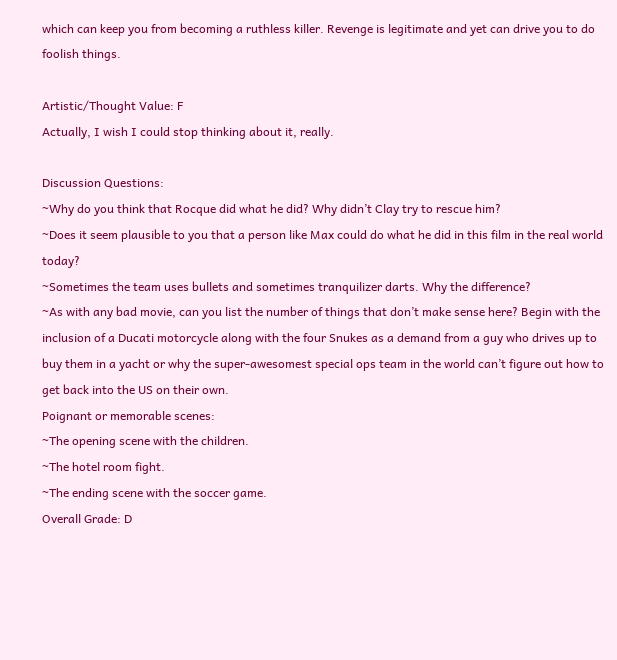which can keep you from becoming a ruthless killer. Revenge is legitimate and yet can drive you to do foolish things.

Artistic/Thought Value: F
Actually, I wish I could stop thinking about it, really.

Discussion Questions:
~Why do you think that Rocque did what he did? Why didn’t Clay try to rescue him?
~Does it seem plausible to you that a person like Max could do what he did in this film in the real world today?
~Sometimes the team uses bullets and sometimes tranquilizer darts. Why the difference?
~As with any bad movie, can you list the number of things that don’t make sense here? Begin with the inclusion of a Ducati motorcycle along with the four Snukes as a demand from a guy who drives up to buy them in a yacht or why the super-awesomest special ops team in the world can’t figure out how to get back into the US on their own.
Poignant or memorable scenes:
~The opening scene with the children.
~The hotel room fight.
~The ending scene with the soccer game.
Overall Grade: D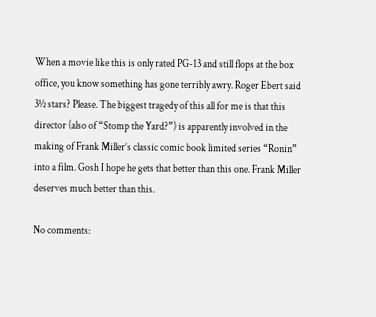When a movie like this is only rated PG-13 and still flops at the box office, you know something has gone terribly awry. Roger Ebert said 3½ stars? Please. The biggest tragedy of this all for me is that this director (also of “Stomp the Yard?”) is apparently involved in the making of Frank Miller’s classic comic book limited series “Ronin” into a film. Gosh I hope he gets that better than this one. Frank Miller deserves much better than this.

No comments: